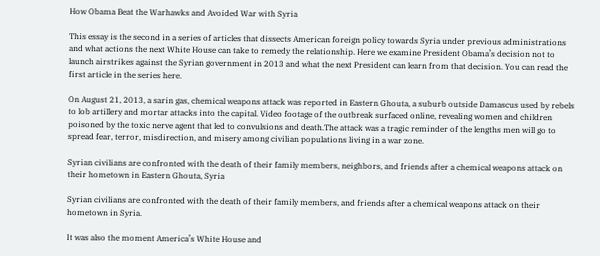How Obama Beat the Warhawks and Avoided War with Syria

This essay is the second in a series of articles that dissects American foreign policy towards Syria under previous administrations and what actions the next White House can take to remedy the relationship. Here we examine President Obama’s decision not to launch airstrikes against the Syrian government in 2013 and what the next President can learn from that decision. You can read the first article in the series here.

On August 21, 2013, a sarin gas, chemical weapons attack was reported in Eastern Ghouta, a suburb outside Damascus used by rebels to lob artillery and mortar attacks into the capital. Video footage of the outbreak surfaced online, revealing women and children poisoned by the toxic nerve agent that led to convulsions and death.The attack was a tragic reminder of the lengths men will go to spread fear, terror, misdirection, and misery among civilian populations living in a war zone.

Syrian civilians are confronted with the death of their family members, neighbors, and friends after a chemical weapons attack on their hometown in Eastern Ghouta, Syria

Syrian civilians are confronted with the death of their family members, and friends after a chemical weapons attack on their hometown in Syria.

It was also the moment America’s White House and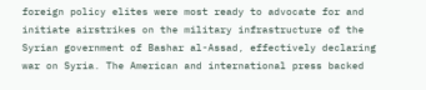foreign policy elites were most ready to advocate for and initiate airstrikes on the military infrastructure of the Syrian government of Bashar al-Assad, effectively declaring war on Syria. The American and international press backed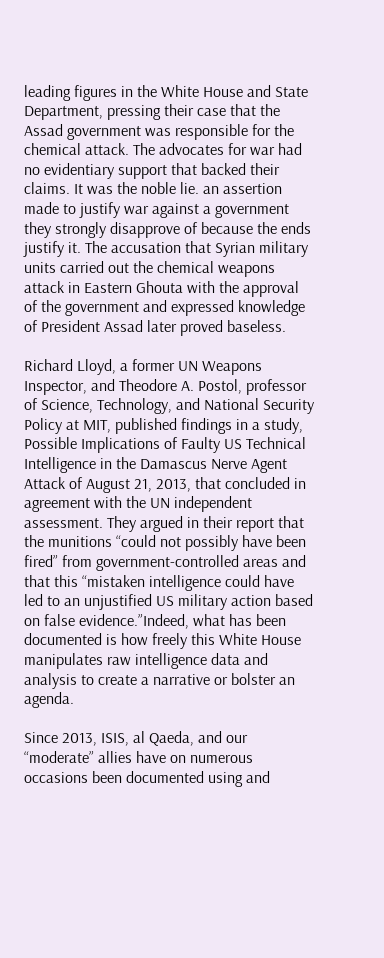leading figures in the White House and State Department, pressing their case that the Assad government was responsible for the chemical attack. The advocates for war had no evidentiary support that backed their claims. It was the noble lie. an assertion made to justify war against a government they strongly disapprove of because the ends justify it. The accusation that Syrian military units carried out the chemical weapons attack in Eastern Ghouta with the approval of the government and expressed knowledge of President Assad later proved baseless.

Richard Lloyd, a former UN Weapons Inspector, and Theodore A. Postol, professor of Science, Technology, and National Security Policy at MIT, published findings in a study, Possible Implications of Faulty US Technical Intelligence in the Damascus Nerve Agent Attack of August 21, 2013, that concluded in agreement with the UN independent assessment. They argued in their report that the munitions “could not possibly have been fired” from government-controlled areas and that this “mistaken intelligence could have led to an unjustified US military action based on false evidence.”Indeed, what has been documented is how freely this White House manipulates raw intelligence data and analysis to create a narrative or bolster an agenda.

Since 2013, ISIS, al Qaeda, and our “moderate” allies have on numerous occasions been documented using and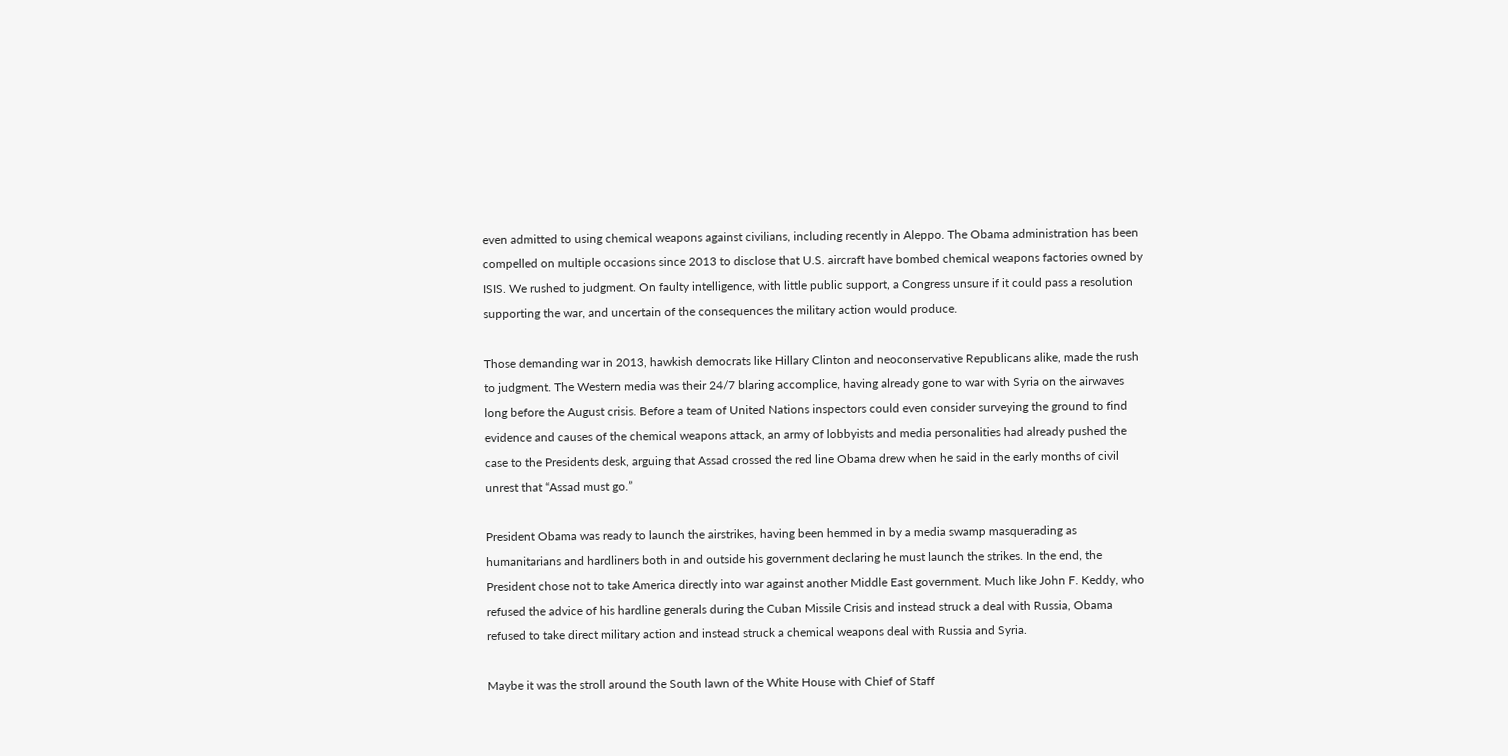even admitted to using chemical weapons against civilians, including recently in Aleppo. The Obama administration has been compelled on multiple occasions since 2013 to disclose that U.S. aircraft have bombed chemical weapons factories owned by ISIS. We rushed to judgment. On faulty intelligence, with little public support, a Congress unsure if it could pass a resolution supporting the war, and uncertain of the consequences the military action would produce.

Those demanding war in 2013, hawkish democrats like Hillary Clinton and neoconservative Republicans alike, made the rush to judgment. The Western media was their 24/7 blaring accomplice, having already gone to war with Syria on the airwaves long before the August crisis. Before a team of United Nations inspectors could even consider surveying the ground to find evidence and causes of the chemical weapons attack, an army of lobbyists and media personalities had already pushed the case to the Presidents desk, arguing that Assad crossed the red line Obama drew when he said in the early months of civil unrest that “Assad must go.”

President Obama was ready to launch the airstrikes, having been hemmed in by a media swamp masquerading as humanitarians and hardliners both in and outside his government declaring he must launch the strikes. In the end, the President chose not to take America directly into war against another Middle East government. Much like John F. Keddy, who refused the advice of his hardline generals during the Cuban Missile Crisis and instead struck a deal with Russia, Obama refused to take direct military action and instead struck a chemical weapons deal with Russia and Syria.

Maybe it was the stroll around the South lawn of the White House with Chief of Staff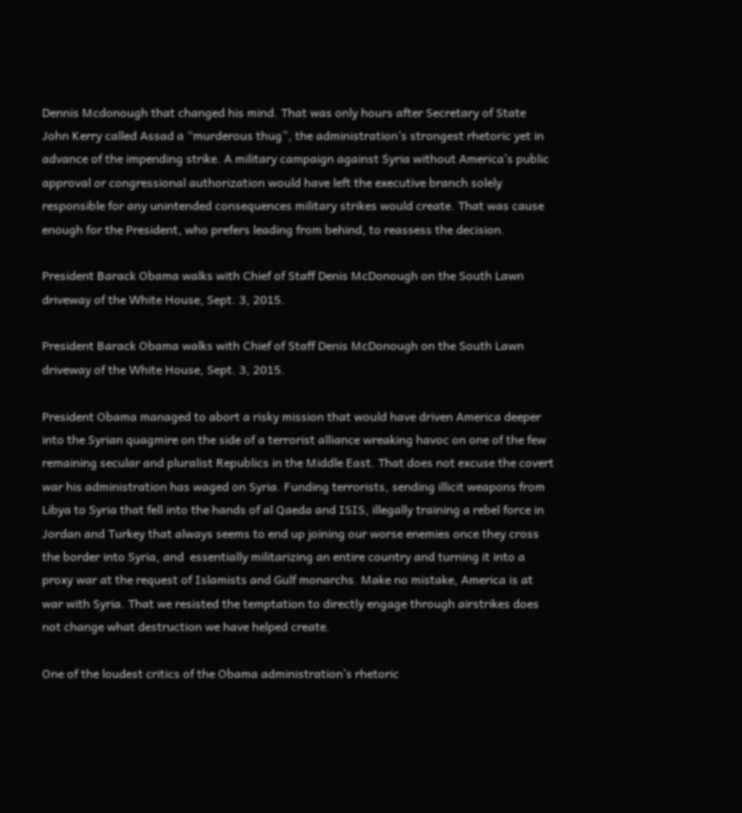Dennis Mcdonough that changed his mind. That was only hours after Secretary of State John Kerry called Assad a “murderous thug”, the administration’s strongest rhetoric yet in advance of the impending strike. A military campaign against Syria without America’s public approval or congressional authorization would have left the executive branch solely responsible for any unintended consequences military strikes would create. That was cause enough for the President, who prefers leading from behind, to reassess the decision.

President Barack Obama walks with Chief of Staff Denis McDonough on the South Lawn driveway of the White House, Sept. 3, 2015.

President Barack Obama walks with Chief of Staff Denis McDonough on the South Lawn driveway of the White House, Sept. 3, 2015.

President Obama managed to abort a risky mission that would have driven America deeper into the Syrian quagmire on the side of a terrorist alliance wreaking havoc on one of the few remaining secular and pluralist Republics in the Middle East. That does not excuse the covert war his administration has waged on Syria. Funding terrorists, sending illicit weapons from Libya to Syria that fell into the hands of al Qaeda and ISIS, illegally training a rebel force in Jordan and Turkey that always seems to end up joining our worse enemies once they cross the border into Syria, and  essentially militarizing an entire country and turning it into a proxy war at the request of Islamists and Gulf monarchs. Make no mistake, America is at war with Syria. That we resisted the temptation to directly engage through airstrikes does not change what destruction we have helped create.

One of the loudest critics of the Obama administration’s rhetoric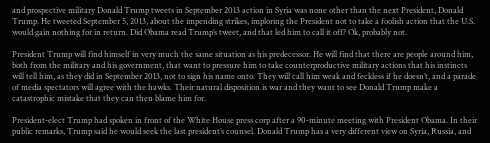and prospective military Donald Trump tweets in September 2013 action in Syria was none other than the next President, Donald Trump. He tweeted September 5, 2013, about the impending strikes, imploring the President not to take a foolish action that the U.S. would gain nothing for in return. Did Obama read Trump’s tweet, and that led him to call it off? Ok, probably not.

President Trump will find himself in very much the same situation as his predecessor. He will find that there are people around him, both from the military and his government, that want to pressure him to take counterproductive military actions that his instincts will tell him, as they did in September 2013, not to sign his name onto. They will call him weak and feckless if he doesn’t, and a parade of media spectators will agree with the hawks. Their natural disposition is war and they want to see Donald Trump make a catastrophic mistake that they can then blame him for.

President-elect Trump had spoken in front of the White House press corp after a 90-minute meeting with President Obama. In their public remarks, Trump said he would seek the last president’s counsel. Donald Trump has a very different view on Syria, Russia, and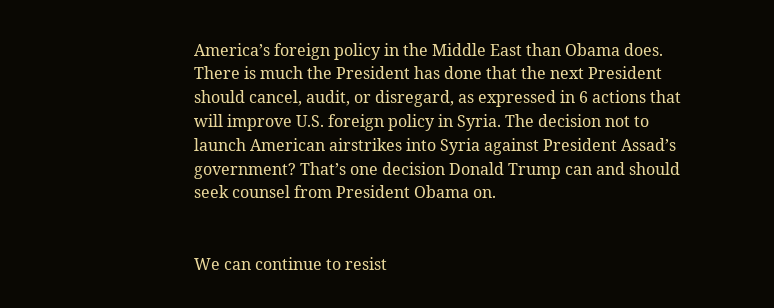America’s foreign policy in the Middle East than Obama does. There is much the President has done that the next President should cancel, audit, or disregard, as expressed in 6 actions that will improve U.S. foreign policy in Syria. The decision not to launch American airstrikes into Syria against President Assad’s government? That’s one decision Donald Trump can and should seek counsel from President Obama on.


We can continue to resist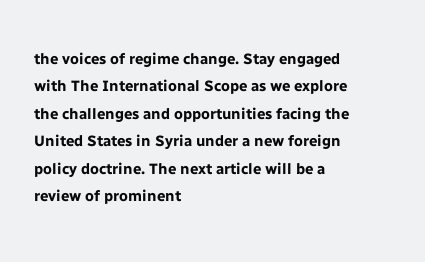the voices of regime change. Stay engaged with The International Scope as we explore the challenges and opportunities facing the United States in Syria under a new foreign policy doctrine. The next article will be a review of prominent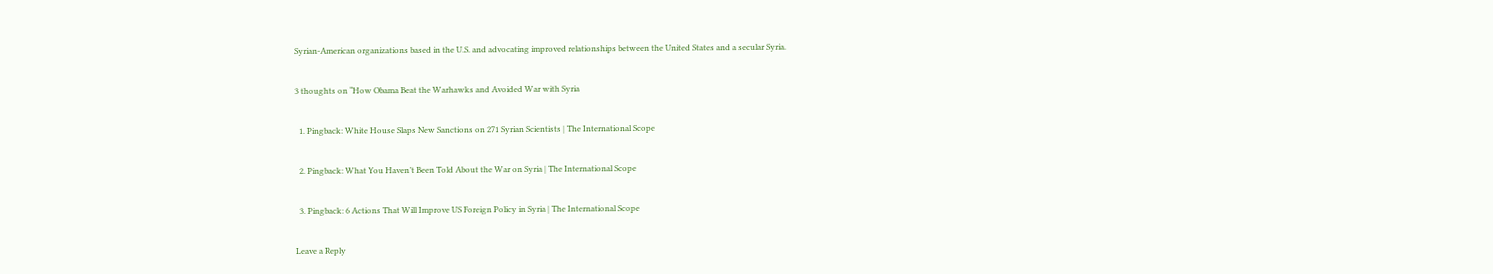Syrian-American organizations based in the U.S. and advocating improved relationships between the United States and a secular Syria.

3 thoughts on “How Obama Beat the Warhawks and Avoided War with Syria

  1. Pingback: White House Slaps New Sanctions on 271 Syrian Scientists | The International Scope

  2. Pingback: What You Haven’t Been Told About the War on Syria | The International Scope

  3. Pingback: 6 Actions That Will Improve US Foreign Policy in Syria | The International Scope

Leave a Reply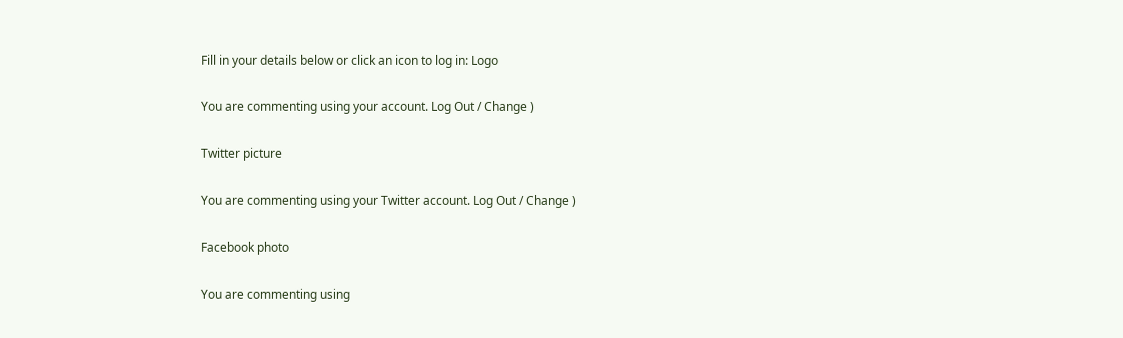Fill in your details below or click an icon to log in: Logo

You are commenting using your account. Log Out / Change )

Twitter picture

You are commenting using your Twitter account. Log Out / Change )

Facebook photo

You are commenting using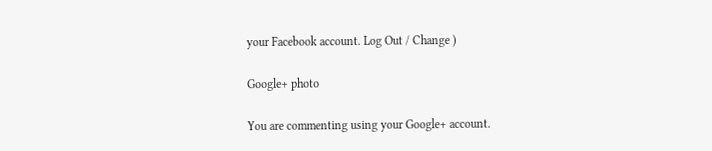your Facebook account. Log Out / Change )

Google+ photo

You are commenting using your Google+ account.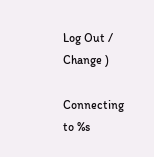Log Out / Change )

Connecting to %s